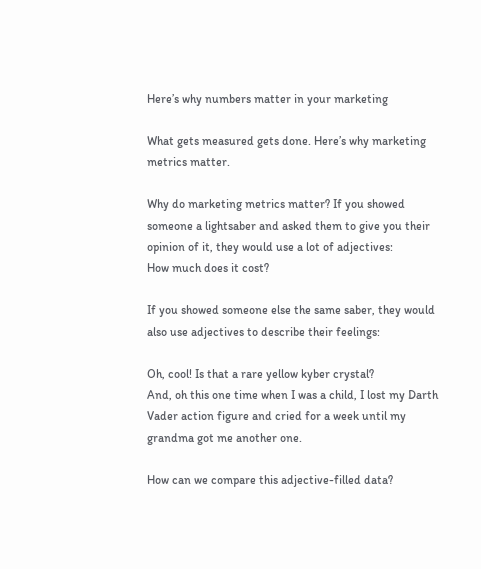Here’s why numbers matter in your marketing

What gets measured gets done. Here’s why marketing metrics matter.

Why do marketing metrics matter? If you showed someone a lightsaber and asked them to give you their opinion of it, they would use a lot of adjectives:
How much does it cost?

If you showed someone else the same saber, they would also use adjectives to describe their feelings:

Oh, cool! Is that a rare yellow kyber crystal?
And, oh this one time when I was a child, I lost my Darth Vader action figure and cried for a week until my grandma got me another one.

How can we compare this adjective-filled data?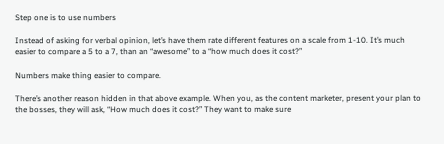Step one is to use numbers

Instead of asking for verbal opinion, let’s have them rate different features on a scale from 1-10. It’s much easier to compare a 5 to a 7, than an “awesome” to a “how much does it cost?”

Numbers make thing easier to compare.

There’s another reason hidden in that above example. When you, as the content marketer, present your plan to the bosses, they will ask, “How much does it cost?” They want to make sure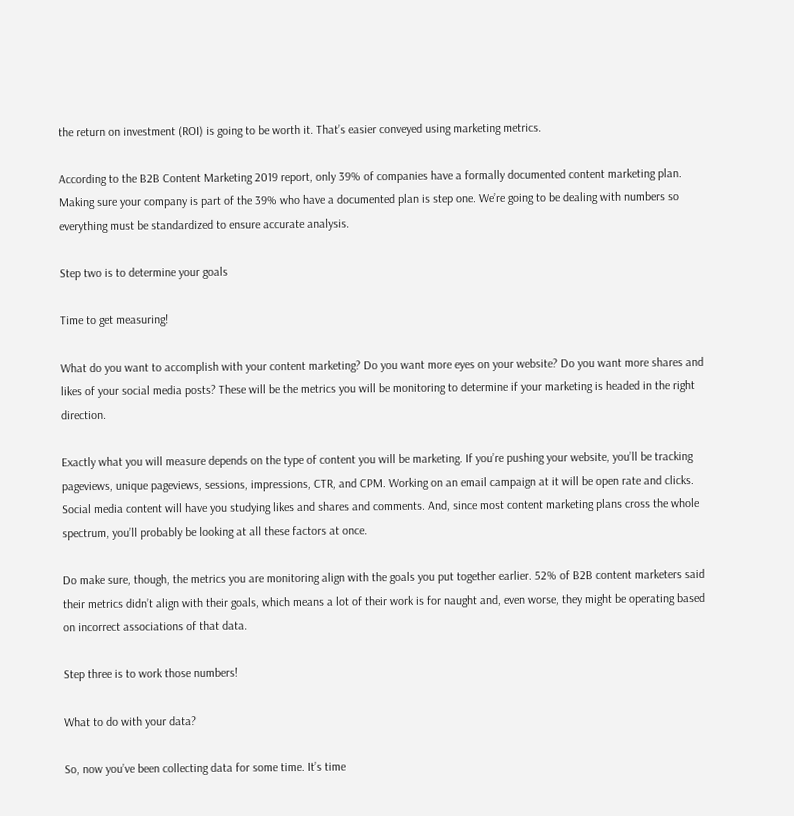the return on investment (ROI) is going to be worth it. That’s easier conveyed using marketing metrics.

According to the B2B Content Marketing 2019 report, only 39% of companies have a formally documented content marketing plan. Making sure your company is part of the 39% who have a documented plan is step one. We’re going to be dealing with numbers so everything must be standardized to ensure accurate analysis.

Step two is to determine your goals

Time to get measuring!

What do you want to accomplish with your content marketing? Do you want more eyes on your website? Do you want more shares and likes of your social media posts? These will be the metrics you will be monitoring to determine if your marketing is headed in the right direction.

Exactly what you will measure depends on the type of content you will be marketing. If you’re pushing your website, you’ll be tracking pageviews, unique pageviews, sessions, impressions, CTR, and CPM. Working on an email campaign at it will be open rate and clicks. Social media content will have you studying likes and shares and comments. And, since most content marketing plans cross the whole spectrum, you’ll probably be looking at all these factors at once.

Do make sure, though, the metrics you are monitoring align with the goals you put together earlier. 52% of B2B content marketers said their metrics didn’t align with their goals, which means a lot of their work is for naught and, even worse, they might be operating based on incorrect associations of that data.

Step three is to work those numbers!

What to do with your data?

So, now you’ve been collecting data for some time. It’s time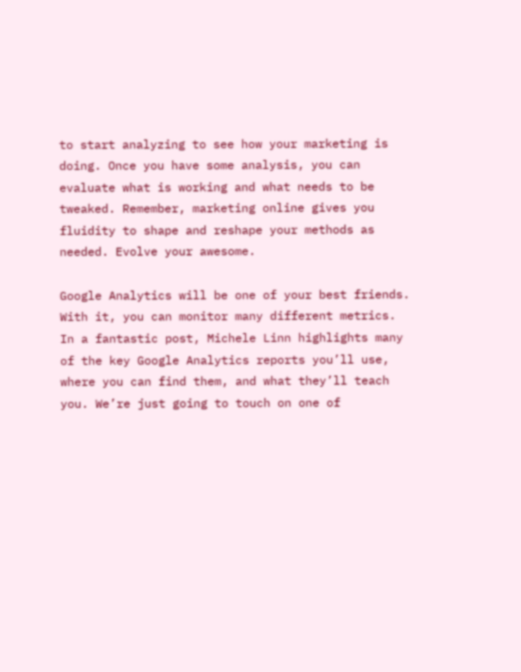to start analyzing to see how your marketing is doing. Once you have some analysis, you can evaluate what is working and what needs to be tweaked. Remember, marketing online gives you fluidity to shape and reshape your methods as needed. Evolve your awesome.

Google Analytics will be one of your best friends. With it, you can monitor many different metrics. In a fantastic post, Michele Linn highlights many of the key Google Analytics reports you’ll use, where you can find them, and what they’ll teach you. We’re just going to touch on one of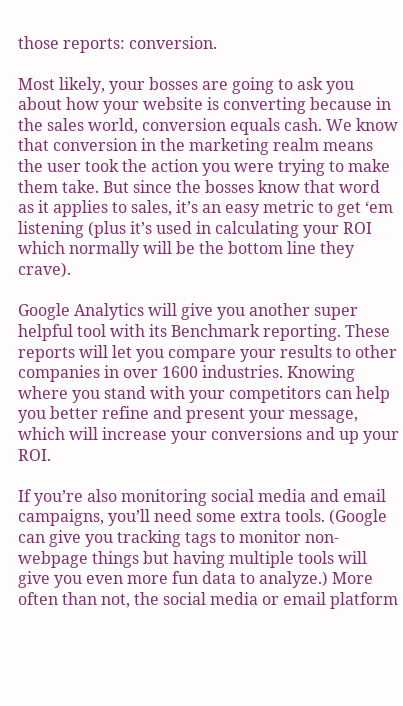those reports: conversion.

Most likely, your bosses are going to ask you about how your website is converting because in the sales world, conversion equals cash. We know that conversion in the marketing realm means the user took the action you were trying to make them take. But since the bosses know that word as it applies to sales, it’s an easy metric to get ‘em listening (plus it’s used in calculating your ROI which normally will be the bottom line they crave).

Google Analytics will give you another super helpful tool with its Benchmark reporting. These reports will let you compare your results to other companies in over 1600 industries. Knowing where you stand with your competitors can help you better refine and present your message, which will increase your conversions and up your ROI.

If you’re also monitoring social media and email campaigns, you’ll need some extra tools. (Google can give you tracking tags to monitor non-webpage things but having multiple tools will give you even more fun data to analyze.) More often than not, the social media or email platform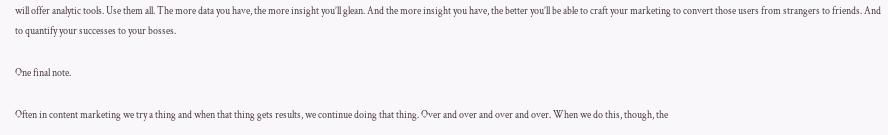will offer analytic tools. Use them all. The more data you have, the more insight you’ll glean. And the more insight you have, the better you’ll be able to craft your marketing to convert those users from strangers to friends. And to quantify your successes to your bosses.

One final note.

Often in content marketing we try a thing and when that thing gets results, we continue doing that thing. Over and over and over and over. When we do this, though, the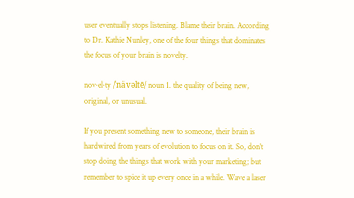user eventually stops listening. Blame their brain. According to Dr. Kathie Nunley, one of the four things that dominates the focus of your brain is novelty.

nov·el·ty /ˈnävəltē/ noun 1. the quality of being new, original, or unusual.

If you present something new to someone, their brain is hardwired from years of evolution to focus on it. So, don’t stop doing the things that work with your marketing; but remember to spice it up every once in a while. Wave a laser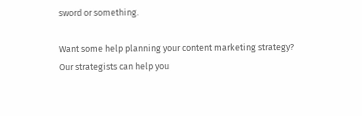sword or something.

Want some help planning your content marketing strategy? Our strategists can help you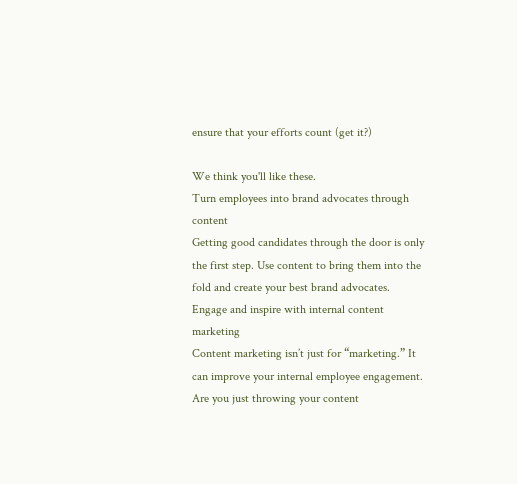ensure that your efforts count (get it?)

We think you'll like these.
Turn employees into brand advocates through content
Getting good candidates through the door is only the first step. Use content to bring them into the fold and create your best brand advocates.
Engage and inspire with internal content marketing
Content marketing isn’t just for “marketing.” It can improve your internal employee engagement.
Are you just throwing your content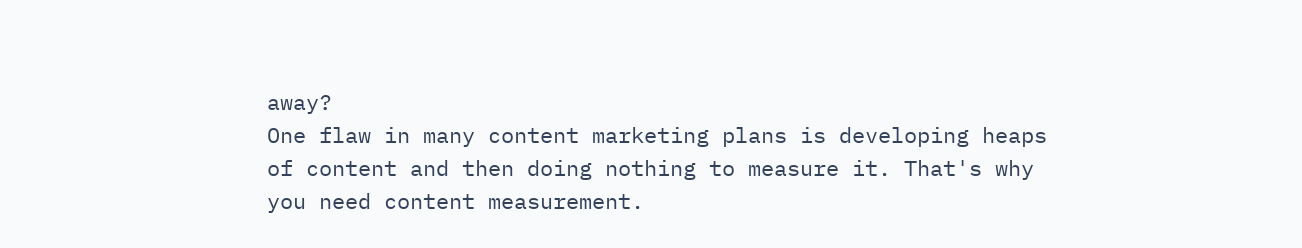away?
One flaw in many content marketing plans is developing heaps of content and then doing nothing to measure it. That's why you need content measurement.